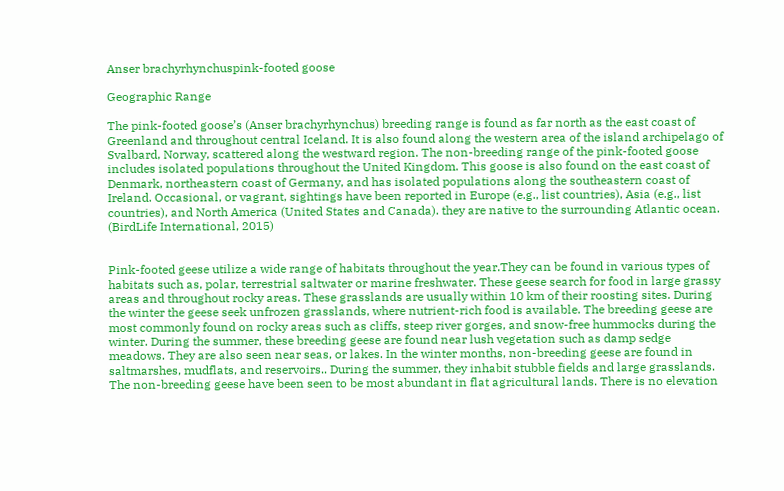Anser brachyrhynchuspink-footed goose

Geographic Range

The pink-footed goose’s (Anser brachyrhynchus) breeding range is found as far north as the east coast of Greenland and throughout central Iceland. It is also found along the western area of the island archipelago of Svalbard, Norway, scattered along the westward region. The non-breeding range of the pink-footed goose includes isolated populations throughout the United Kingdom. This goose is also found on the east coast of Denmark, northeastern coast of Germany, and has isolated populations along the southeastern coast of Ireland. Occasional, or vagrant, sightings have been reported in Europe (e.g., list countries), Asia (e.g., list countries), and North America (United States and Canada). they are native to the surrounding Atlantic ocean. (BirdLife International, 2015)


Pink-footed geese utilize a wide range of habitats throughout the year.They can be found in various types of habitats such as, polar, terrestrial saltwater or marine freshwater. These geese search for food in large grassy areas and throughout rocky areas. These grasslands are usually within 10 km of their roosting sites. During the winter the geese seek unfrozen grasslands, where nutrient-rich food is available. The breeding geese are most commonly found on rocky areas such as cliffs, steep river gorges, and snow-free hummocks during the winter. During the summer, these breeding geese are found near lush vegetation such as damp sedge meadows. They are also seen near seas, or lakes. In the winter months, non-breeding geese are found in saltmarshes, mudflats, and reservoirs.. During the summer, they inhabit stubble fields and large grasslands. The non-breeding geese have been seen to be most abundant in flat agricultural lands. There is no elevation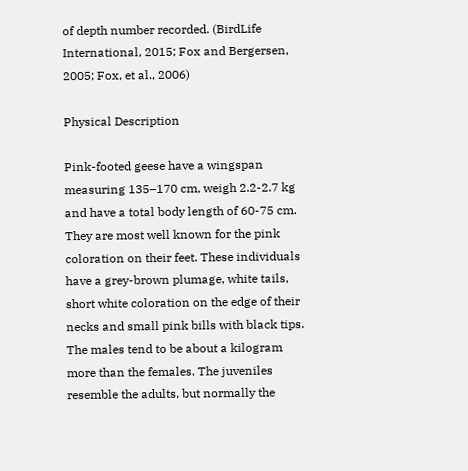of depth number recorded. (BirdLife International, 2015; Fox and Bergersen, 2005; Fox, et al., 2006)

Physical Description

Pink-footed geese have a wingspan measuring 135–170 cm, weigh 2.2-2.7 kg and have a total body length of 60-75 cm. They are most well known for the pink coloration on their feet. These individuals have a grey-brown plumage, white tails, short white coloration on the edge of their necks and small pink bills with black tips. The males tend to be about a kilogram more than the females. The juveniles resemble the adults, but normally the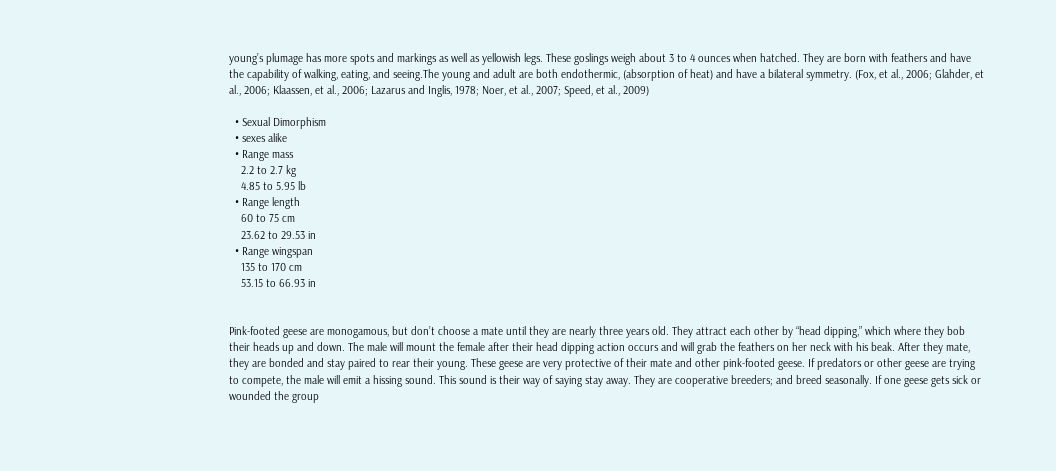young’s plumage has more spots and markings as well as yellowish legs. These goslings weigh about 3 to 4 ounces when hatched. They are born with feathers and have the capability of walking, eating, and seeing.The young and adult are both endothermic, (absorption of heat) and have a bilateral symmetry. (Fox, et al., 2006; Glahder, et al., 2006; Klaassen, et al., 2006; Lazarus and Inglis, 1978; Noer, et al., 2007; Speed, et al., 2009)

  • Sexual Dimorphism
  • sexes alike
  • Range mass
    2.2 to 2.7 kg
    4.85 to 5.95 lb
  • Range length
    60 to 75 cm
    23.62 to 29.53 in
  • Range wingspan
    135 to 170 cm
    53.15 to 66.93 in


Pink-footed geese are monogamous, but don’t choose a mate until they are nearly three years old. They attract each other by “head dipping,” which where they bob their heads up and down. The male will mount the female after their head dipping action occurs and will grab the feathers on her neck with his beak. After they mate, they are bonded and stay paired to rear their young. These geese are very protective of their mate and other pink-footed geese. If predators or other geese are trying to compete, the male will emit a hissing sound. This sound is their way of saying stay away. They are cooperative breeders; and breed seasonally. If one geese gets sick or wounded the group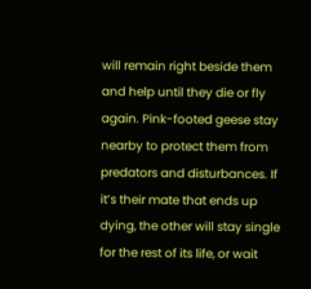will remain right beside them and help until they die or fly again. Pink-footed geese stay nearby to protect them from predators and disturbances. If it’s their mate that ends up dying, the other will stay single for the rest of its life, or wait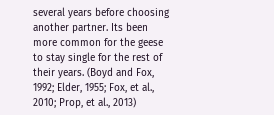several years before choosing another partner. Its been more common for the geese to stay single for the rest of their years. (Boyd and Fox, 1992; Elder, 1955; Fox, et al., 2010; Prop, et al., 2013)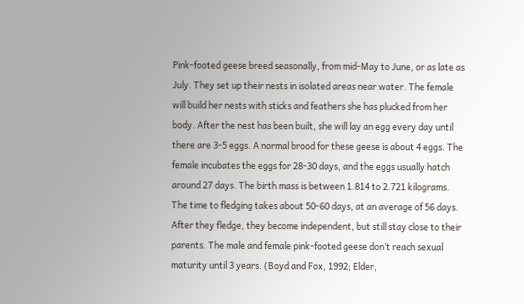Pink-footed geese breed seasonally, from mid-May to June, or as late as July. They set up their nests in isolated areas near water. The female will build her nests with sticks and feathers she has plucked from her body. After the nest has been built, she will lay an egg every day until there are 3-5 eggs. A normal brood for these geese is about 4 eggs. The female incubates the eggs for 28-30 days, and the eggs usually hatch around 27 days. The birth mass is between 1.814 to 2.721 kilograms. The time to fledging takes about 50-60 days, at an average of 56 days. After they fledge, they become independent, but still stay close to their parents. The male and female pink-footed geese don’t reach sexual maturity until 3 years. (Boyd and Fox, 1992; Elder,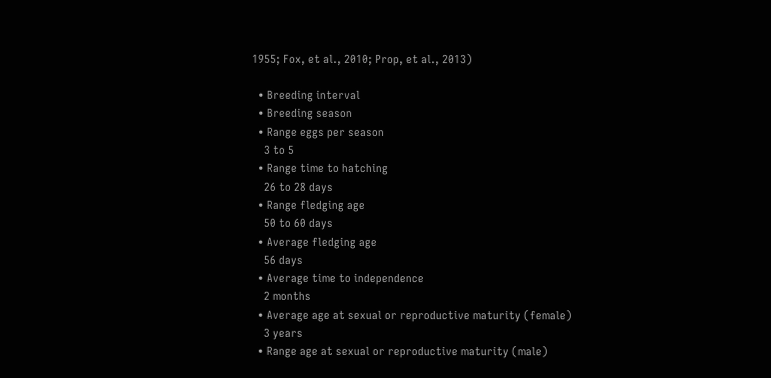1955; Fox, et al., 2010; Prop, et al., 2013)

  • Breeding interval
  • Breeding season
  • Range eggs per season
    3 to 5
  • Range time to hatching
    26 to 28 days
  • Range fledging age
    50 to 60 days
  • Average fledging age
    56 days
  • Average time to independence
    2 months
  • Average age at sexual or reproductive maturity (female)
    3 years
  • Range age at sexual or reproductive maturity (male)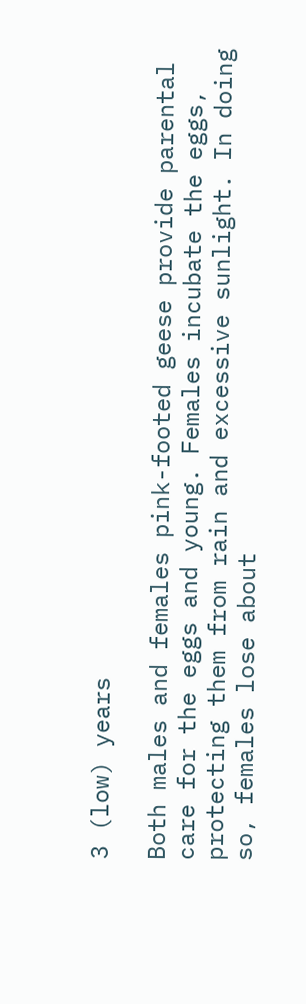3 (low) years

Both males and females pink-footed geese provide parental care for the eggs and young. Females incubate the eggs, protecting them from rain and excessive sunlight. In doing so, females lose about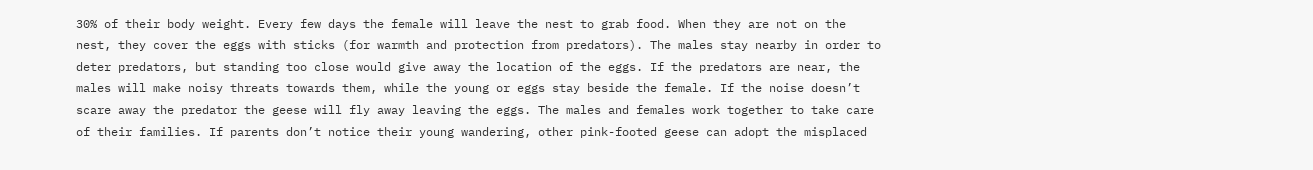30% of their body weight. Every few days the female will leave the nest to grab food. When they are not on the nest, they cover the eggs with sticks (for warmth and protection from predators). The males stay nearby in order to deter predators, but standing too close would give away the location of the eggs. If the predators are near, the males will make noisy threats towards them, while the young or eggs stay beside the female. If the noise doesn’t scare away the predator the geese will fly away leaving the eggs. The males and females work together to take care of their families. If parents don’t notice their young wandering, other pink-footed geese can adopt the misplaced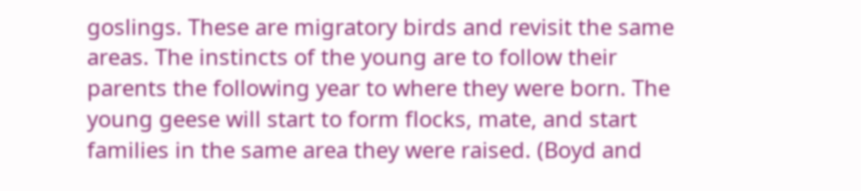goslings. These are migratory birds and revisit the same areas. The instincts of the young are to follow their parents the following year to where they were born. The young geese will start to form flocks, mate, and start families in the same area they were raised. (Boyd and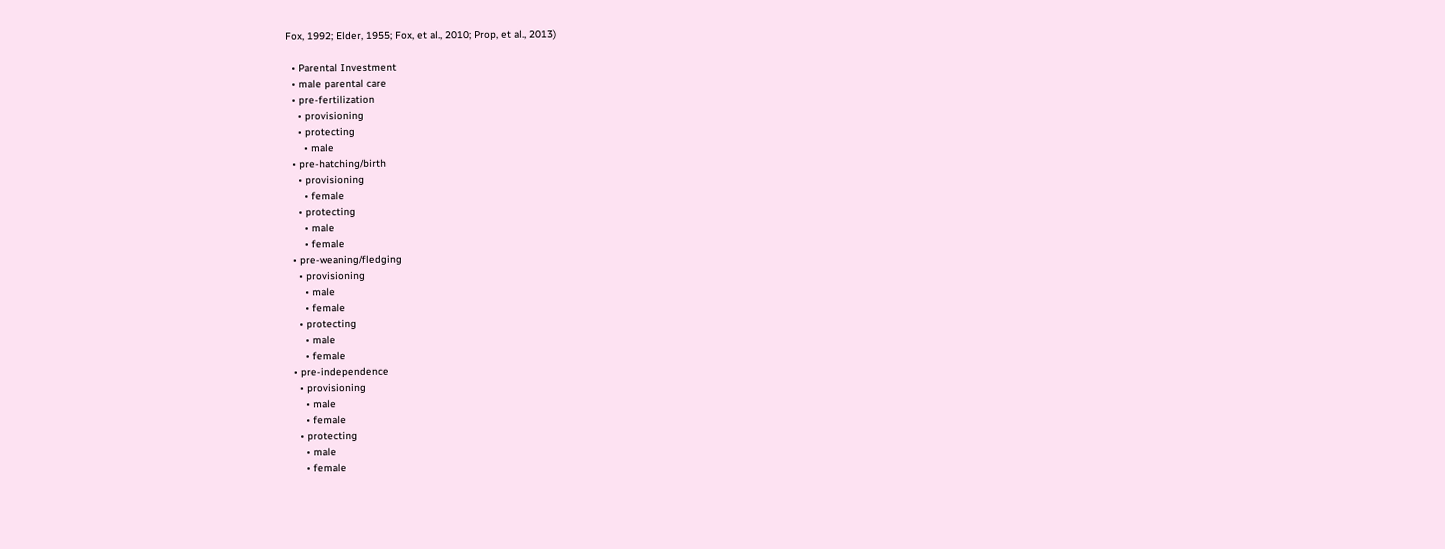Fox, 1992; Elder, 1955; Fox, et al., 2010; Prop, et al., 2013)

  • Parental Investment
  • male parental care
  • pre-fertilization
    • provisioning
    • protecting
      • male
  • pre-hatching/birth
    • provisioning
      • female
    • protecting
      • male
      • female
  • pre-weaning/fledging
    • provisioning
      • male
      • female
    • protecting
      • male
      • female
  • pre-independence
    • provisioning
      • male
      • female
    • protecting
      • male
      • female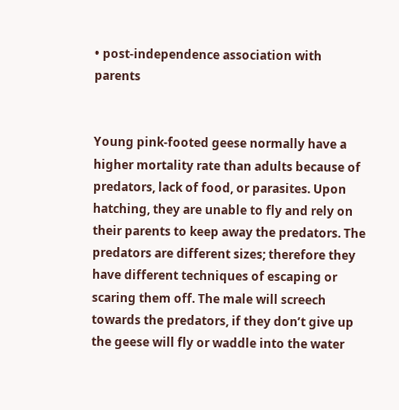• post-independence association with parents


Young pink-footed geese normally have a higher mortality rate than adults because of predators, lack of food, or parasites. Upon hatching, they are unable to fly and rely on their parents to keep away the predators. The predators are different sizes; therefore they have different techniques of escaping or scaring them off. The male will screech towards the predators, if they don’t give up the geese will fly or waddle into the water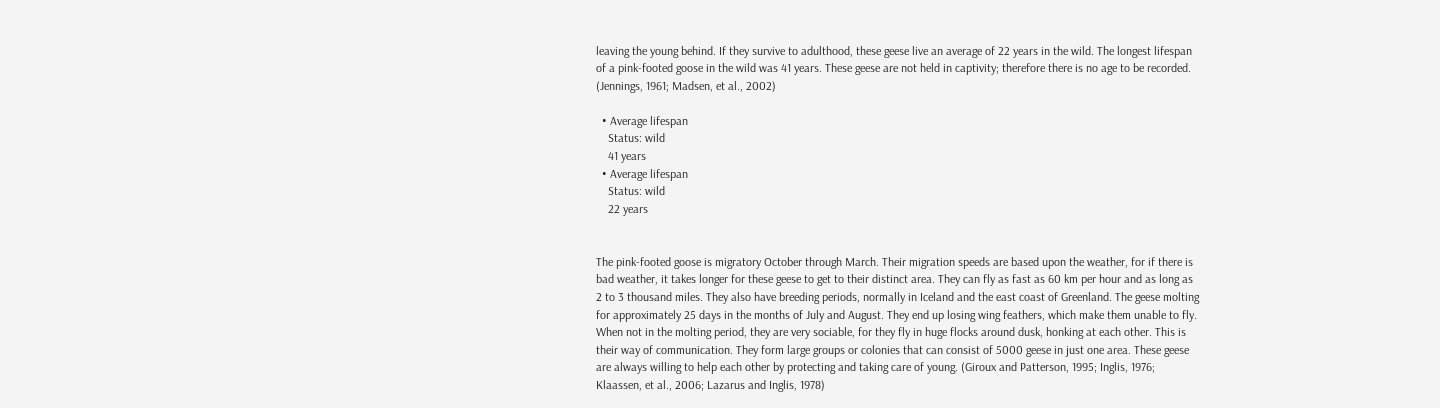leaving the young behind. If they survive to adulthood, these geese live an average of 22 years in the wild. The longest lifespan of a pink-footed goose in the wild was 41 years. These geese are not held in captivity; therefore there is no age to be recorded. (Jennings, 1961; Madsen, et al., 2002)

  • Average lifespan
    Status: wild
    41 years
  • Average lifespan
    Status: wild
    22 years


The pink-footed goose is migratory October through March. Their migration speeds are based upon the weather, for if there is bad weather, it takes longer for these geese to get to their distinct area. They can fly as fast as 60 km per hour and as long as 2 to 3 thousand miles. They also have breeding periods, normally in Iceland and the east coast of Greenland. The geese molting for approximately 25 days in the months of July and August. They end up losing wing feathers, which make them unable to fly. When not in the molting period, they are very sociable, for they fly in huge flocks around dusk, honking at each other. This is their way of communication. They form large groups or colonies that can consist of 5000 geese in just one area. These geese are always willing to help each other by protecting and taking care of young. (Giroux and Patterson, 1995; Inglis, 1976; Klaassen, et al., 2006; Lazarus and Inglis, 1978)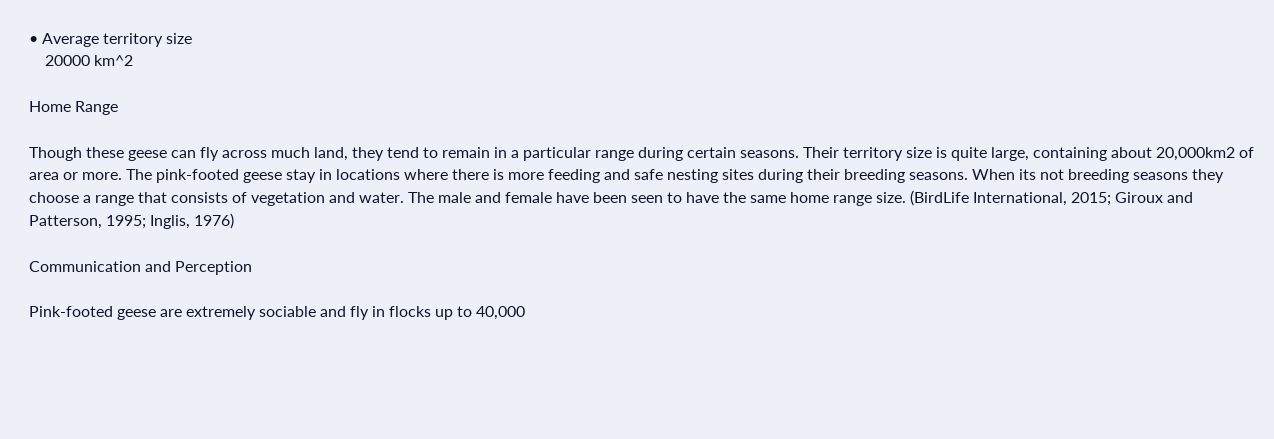• Average territory size
    20000 km^2

Home Range

Though these geese can fly across much land, they tend to remain in a particular range during certain seasons. Their territory size is quite large, containing about 20,000km2 of area or more. The pink-footed geese stay in locations where there is more feeding and safe nesting sites during their breeding seasons. When its not breeding seasons they choose a range that consists of vegetation and water. The male and female have been seen to have the same home range size. (BirdLife International, 2015; Giroux and Patterson, 1995; Inglis, 1976)

Communication and Perception

Pink-footed geese are extremely sociable and fly in flocks up to 40,000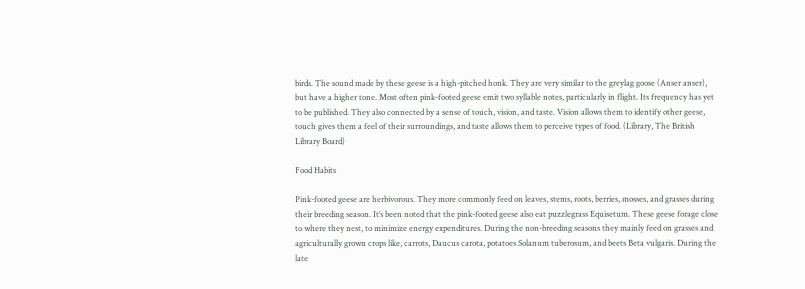birds. The sound made by these geese is a high-pitched honk. They are very similar to the greylag goose (Anser anser), but have a higher tone. Most often pink-footed geese emit two syllable notes, particularly in flight. Its frequency has yet to be published. They also connected by a sense of touch, vision, and taste. Vision allows them to identify other geese, touch gives them a feel of their surroundings, and taste allows them to perceive types of food. (Library, The British Library Board)

Food Habits

Pink-footed geese are herbivorous. They more commonly feed on leaves, stems, roots, berries, mosses, and grasses during their breeding season. It’s been noted that the pink-footed geese also eat puzzlegrass Equisetum. These geese forage close to where they nest, to minimize energy expenditures. During the non-breeding seasons they mainly feed on grasses and agriculturally grown crops like, carrots, Daucus carota, potatoes Solanum tuberosum, and beets Beta vulgaris. During the late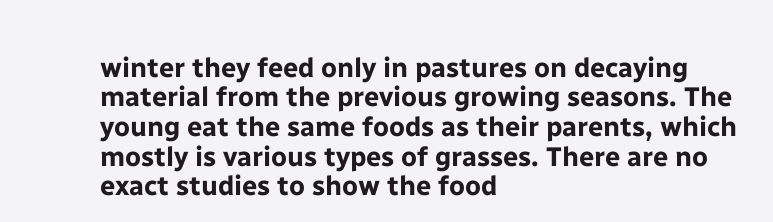winter they feed only in pastures on decaying material from the previous growing seasons. The young eat the same foods as their parents, which mostly is various types of grasses. There are no exact studies to show the food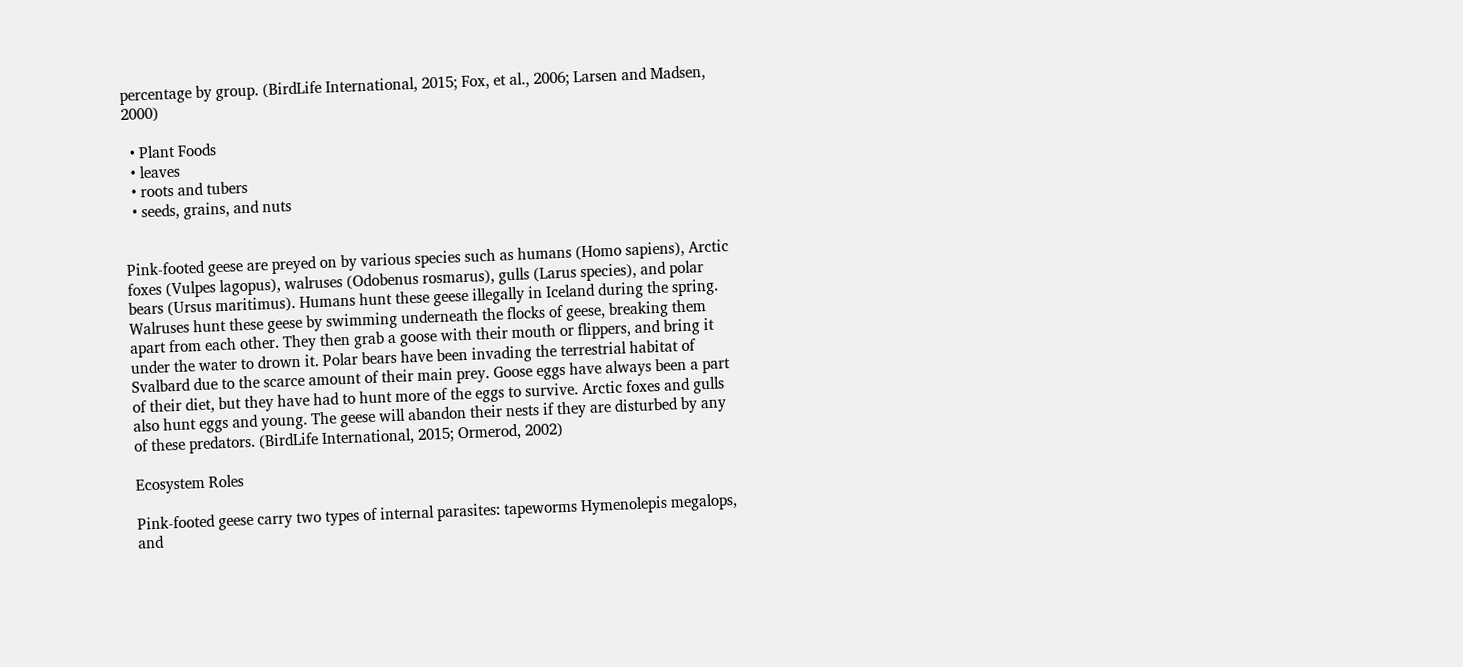percentage by group. (BirdLife International, 2015; Fox, et al., 2006; Larsen and Madsen, 2000)

  • Plant Foods
  • leaves
  • roots and tubers
  • seeds, grains, and nuts


Pink-footed geese are preyed on by various species such as humans (Homo sapiens), Arctic foxes (Vulpes lagopus), walruses (Odobenus rosmarus), gulls (Larus species), and polar bears (Ursus maritimus). Humans hunt these geese illegally in Iceland during the spring. Walruses hunt these geese by swimming underneath the flocks of geese, breaking them apart from each other. They then grab a goose with their mouth or flippers, and bring it under the water to drown it. Polar bears have been invading the terrestrial habitat of Svalbard due to the scarce amount of their main prey. Goose eggs have always been a part of their diet, but they have had to hunt more of the eggs to survive. Arctic foxes and gulls also hunt eggs and young. The geese will abandon their nests if they are disturbed by any of these predators. (BirdLife International, 2015; Ormerod, 2002)

Ecosystem Roles

Pink-footed geese carry two types of internal parasites: tapeworms Hymenolepis megalops, and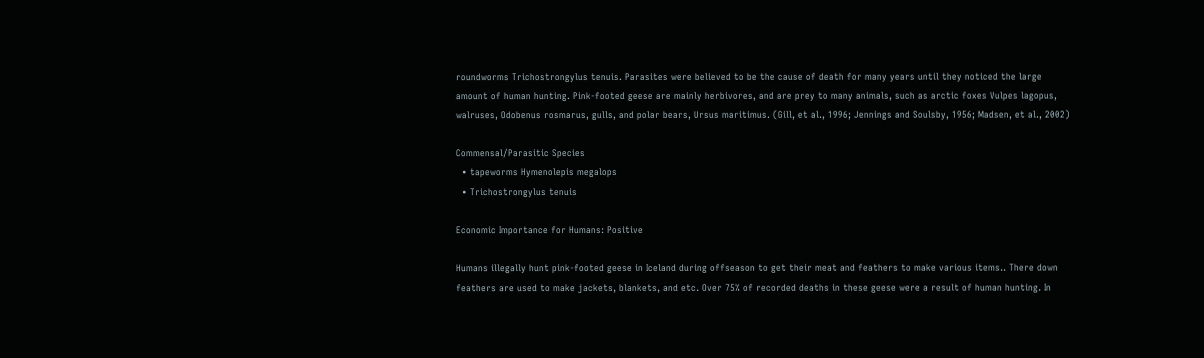roundworms Trichostrongylus tenuis. Parasites were believed to be the cause of death for many years until they noticed the large amount of human hunting. Pink-footed geese are mainly herbivores, and are prey to many animals, such as arctic foxes Vulpes lagopus, walruses, Odobenus rosmarus, gulls, and polar bears, Ursus maritimus. (Gill, et al., 1996; Jennings and Soulsby, 1956; Madsen, et al., 2002)

Commensal/Parasitic Species
  • tapeworms Hymenolepis megalops
  • Trichostrongylus tenuis

Economic Importance for Humans: Positive

Humans illegally hunt pink-footed geese in Iceland during offseason to get their meat and feathers to make various items.. There down feathers are used to make jackets, blankets, and etc. Over 75% of recorded deaths in these geese were a result of human hunting. In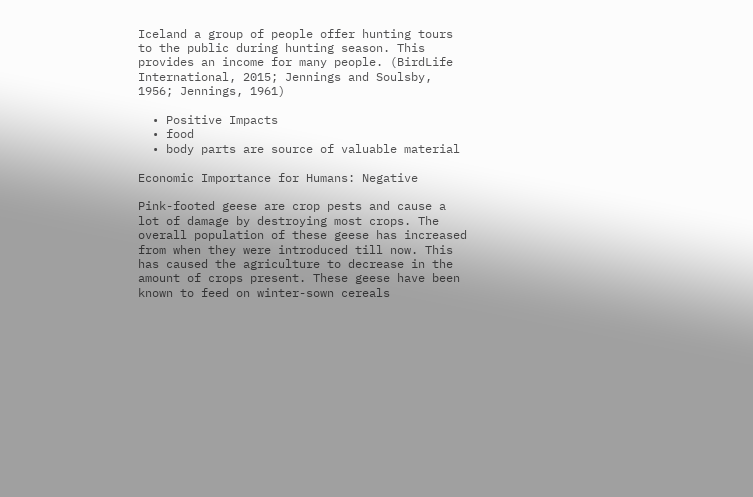Iceland a group of people offer hunting tours to the public during hunting season. This provides an income for many people. (BirdLife International, 2015; Jennings and Soulsby, 1956; Jennings, 1961)

  • Positive Impacts
  • food
  • body parts are source of valuable material

Economic Importance for Humans: Negative

Pink-footed geese are crop pests and cause a lot of damage by destroying most crops. The overall population of these geese has increased from when they were introduced till now. This has caused the agriculture to decrease in the amount of crops present. These geese have been known to feed on winter-sown cereals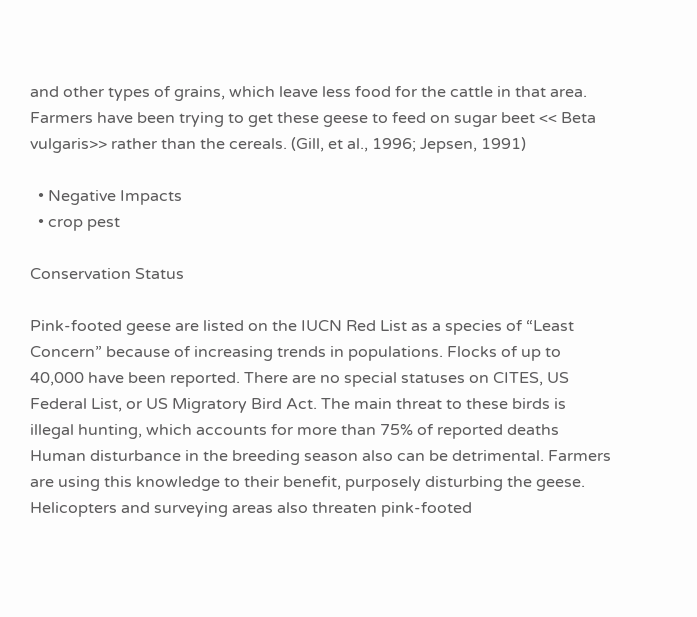and other types of grains, which leave less food for the cattle in that area. Farmers have been trying to get these geese to feed on sugar beet << Beta vulgaris>> rather than the cereals. (Gill, et al., 1996; Jepsen, 1991)

  • Negative Impacts
  • crop pest

Conservation Status

Pink-footed geese are listed on the IUCN Red List as a species of “Least Concern” because of increasing trends in populations. Flocks of up to 40,000 have been reported. There are no special statuses on CITES, US Federal List, or US Migratory Bird Act. The main threat to these birds is illegal hunting, which accounts for more than 75% of reported deaths Human disturbance in the breeding season also can be detrimental. Farmers are using this knowledge to their benefit, purposely disturbing the geese. Helicopters and surveying areas also threaten pink-footed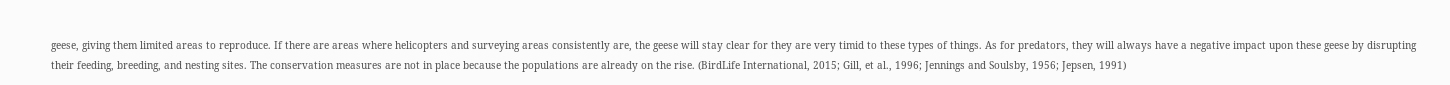geese, giving them limited areas to reproduce. If there are areas where helicopters and surveying areas consistently are, the geese will stay clear for they are very timid to these types of things. As for predators, they will always have a negative impact upon these geese by disrupting their feeding, breeding, and nesting sites. The conservation measures are not in place because the populations are already on the rise. (BirdLife International, 2015; Gill, et al., 1996; Jennings and Soulsby, 1956; Jepsen, 1991)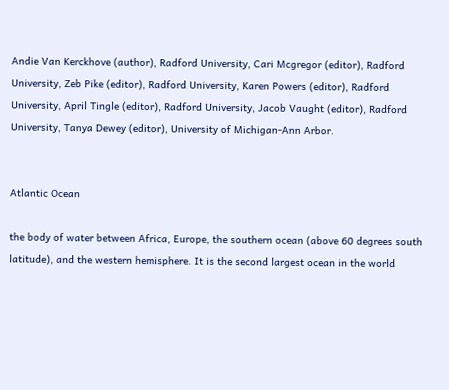Andie Van Kerckhove (author), Radford University, Cari Mcgregor (editor), Radford University, Zeb Pike (editor), Radford University, Karen Powers (editor), Radford University, April Tingle (editor), Radford University, Jacob Vaught (editor), Radford University, Tanya Dewey (editor), University of Michigan-Ann Arbor.


Atlantic Ocean

the body of water between Africa, Europe, the southern ocean (above 60 degrees south latitude), and the western hemisphere. It is the second largest ocean in the world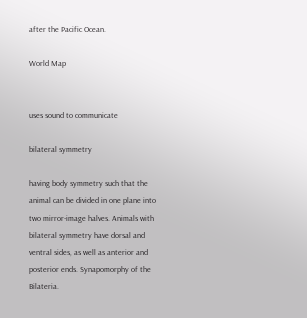after the Pacific Ocean.

World Map


uses sound to communicate

bilateral symmetry

having body symmetry such that the animal can be divided in one plane into two mirror-image halves. Animals with bilateral symmetry have dorsal and ventral sides, as well as anterior and posterior ends. Synapomorphy of the Bilateria.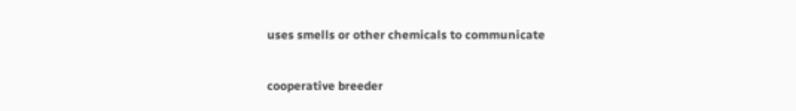uses smells or other chemicals to communicate

cooperative breeder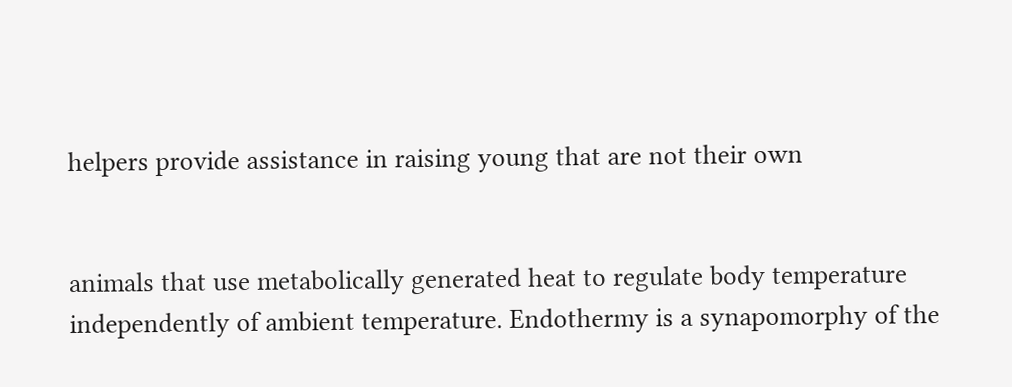helpers provide assistance in raising young that are not their own


animals that use metabolically generated heat to regulate body temperature independently of ambient temperature. Endothermy is a synapomorphy of the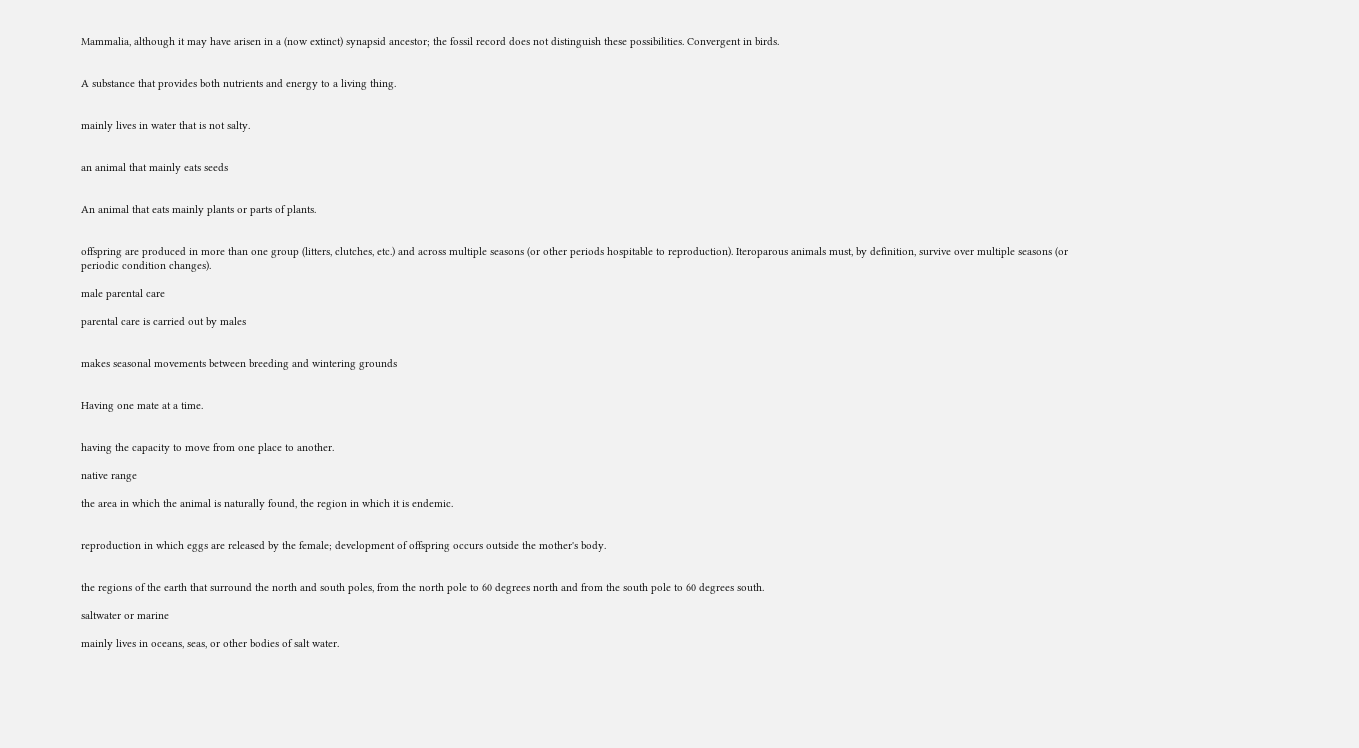Mammalia, although it may have arisen in a (now extinct) synapsid ancestor; the fossil record does not distinguish these possibilities. Convergent in birds.


A substance that provides both nutrients and energy to a living thing.


mainly lives in water that is not salty.


an animal that mainly eats seeds


An animal that eats mainly plants or parts of plants.


offspring are produced in more than one group (litters, clutches, etc.) and across multiple seasons (or other periods hospitable to reproduction). Iteroparous animals must, by definition, survive over multiple seasons (or periodic condition changes).

male parental care

parental care is carried out by males


makes seasonal movements between breeding and wintering grounds


Having one mate at a time.


having the capacity to move from one place to another.

native range

the area in which the animal is naturally found, the region in which it is endemic.


reproduction in which eggs are released by the female; development of offspring occurs outside the mother's body.


the regions of the earth that surround the north and south poles, from the north pole to 60 degrees north and from the south pole to 60 degrees south.

saltwater or marine

mainly lives in oceans, seas, or other bodies of salt water.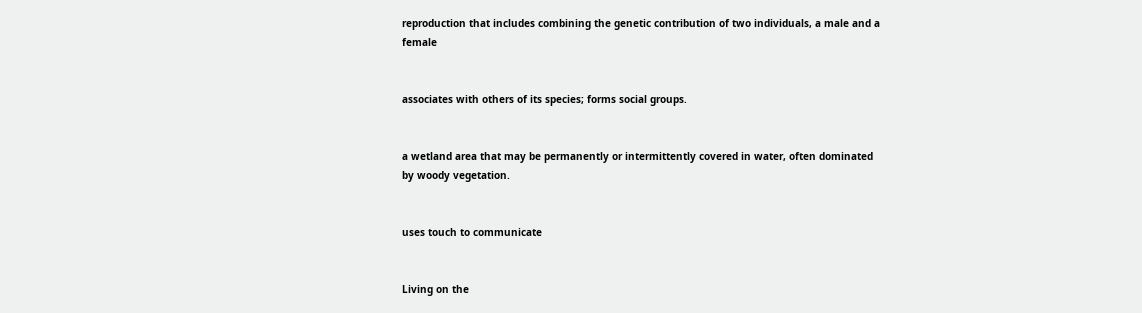reproduction that includes combining the genetic contribution of two individuals, a male and a female


associates with others of its species; forms social groups.


a wetland area that may be permanently or intermittently covered in water, often dominated by woody vegetation.


uses touch to communicate


Living on the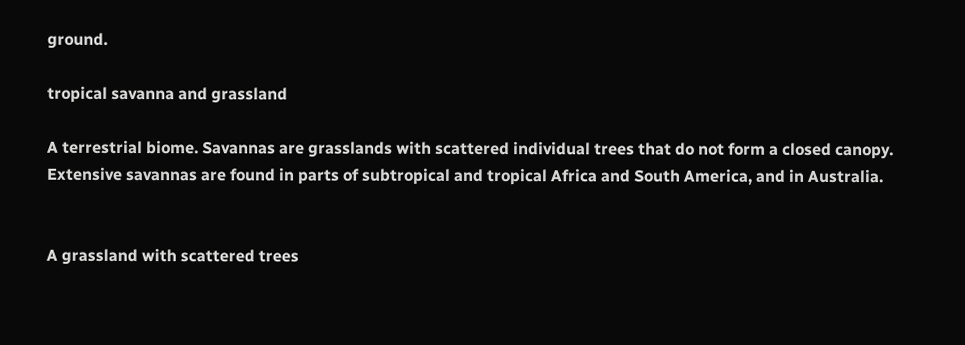ground.

tropical savanna and grassland

A terrestrial biome. Savannas are grasslands with scattered individual trees that do not form a closed canopy. Extensive savannas are found in parts of subtropical and tropical Africa and South America, and in Australia.


A grassland with scattered trees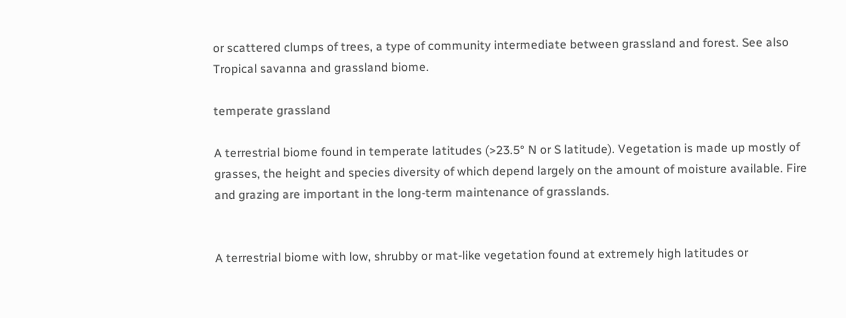or scattered clumps of trees, a type of community intermediate between grassland and forest. See also Tropical savanna and grassland biome.

temperate grassland

A terrestrial biome found in temperate latitudes (>23.5° N or S latitude). Vegetation is made up mostly of grasses, the height and species diversity of which depend largely on the amount of moisture available. Fire and grazing are important in the long-term maintenance of grasslands.


A terrestrial biome with low, shrubby or mat-like vegetation found at extremely high latitudes or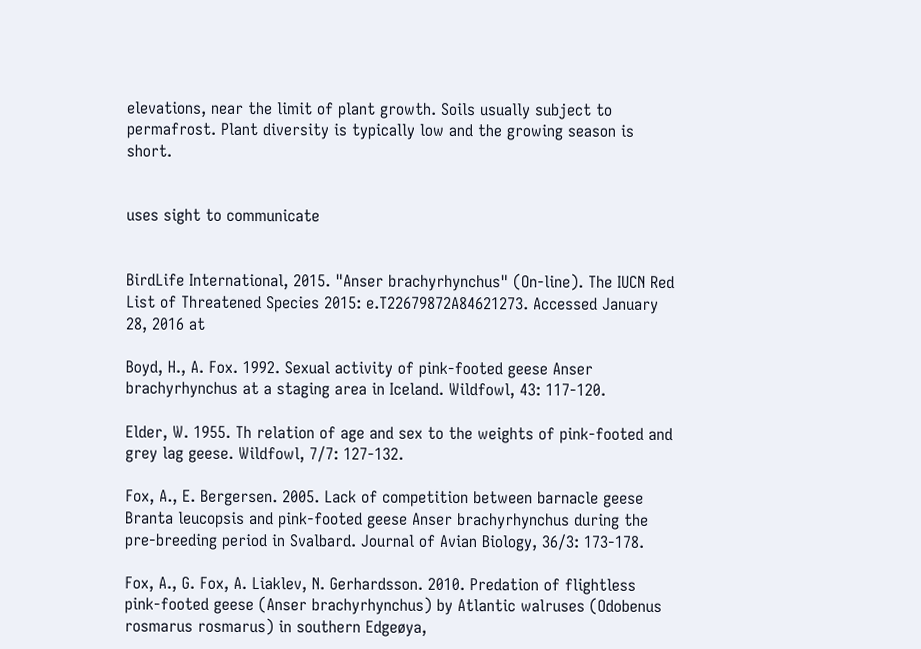elevations, near the limit of plant growth. Soils usually subject to permafrost. Plant diversity is typically low and the growing season is short.


uses sight to communicate


BirdLife International, 2015. "Anser brachyrhynchus" (On-line). The IUCN Red List of Threatened Species 2015: e.T22679872A84621273. Accessed January 28, 2016 at

Boyd, H., A. Fox. 1992. Sexual activity of pink-footed geese Anser brachyrhynchus at a staging area in Iceland. Wildfowl, 43: 117-120.

Elder, W. 1955. Th relation of age and sex to the weights of pink-footed and grey lag geese. Wildfowl, 7/7: 127-132.

Fox, A., E. Bergersen. 2005. Lack of competition between barnacle geese Branta leucopsis and pink-footed geese Anser brachyrhynchus during the pre-breeding period in Svalbard. Journal of Avian Biology, 36/3: 173-178.

Fox, A., G. Fox, A. Liaklev, N. Gerhardsson. 2010. Predation of flightless pink-footed geese (Anser brachyrhynchus) by Atlantic walruses (Odobenus rosmarus rosmarus) in southern Edgeøya,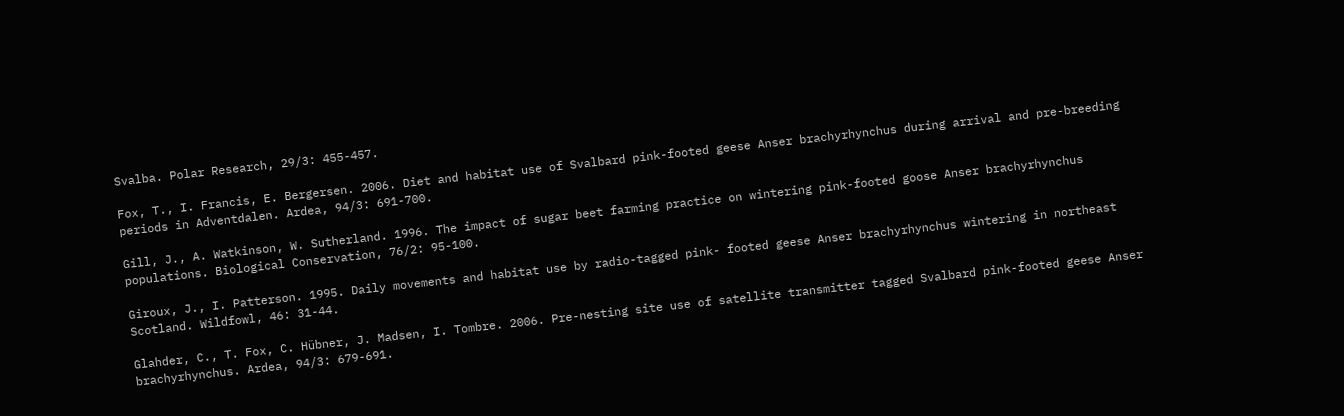Svalba. Polar Research, 29/3: 455-457.

Fox, T., I. Francis, E. Bergersen. 2006. Diet and habitat use of Svalbard pink-footed geese Anser brachyrhynchus during arrival and pre-breeding periods in Adventdalen. Ardea, 94/3: 691-700.

Gill, J., A. Watkinson, W. Sutherland. 1996. The impact of sugar beet farming practice on wintering pink-footed goose Anser brachyrhynchus populations. Biological Conservation, 76/2: 95-100.

Giroux, J., I. Patterson. 1995. Daily movements and habitat use by radio-tagged pink- footed geese Anser brachyrhynchus wintering in northeast Scotland. Wildfowl, 46: 31-44.

Glahder, C., T. Fox, C. Hübner, J. Madsen, I. Tombre. 2006. Pre-nesting site use of satellite transmitter tagged Svalbard pink-footed geese Anser brachyrhynchus. Ardea, 94/3: 679-691.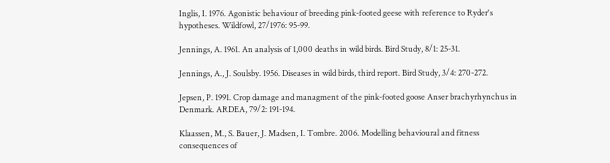Inglis, I. 1976. Agonistic behaviour of breeding pink-footed geese with reference to Ryder's hypotheses. Wildfowl, 27/1976: 95-99.

Jennings, A. 1961. An analysis of 1,000 deaths in wild birds. Bird Study, 8/1: 25-31.

Jennings, A., J. Soulsby. 1956. Diseases in wild birds, third report. Bird Study, 3/4: 270-272.

Jepsen, P. 1991. Crop damage and managment of the pink-footed goose Anser brachyrhynchus in Denmark. ARDEA, 79/2: 191-194.

Klaassen, M., S. Bauer, J. Madsen, I. Tombre. 2006. Modelling behavioural and fitness consequences of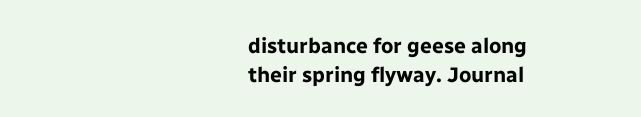disturbance for geese along their spring flyway. Journal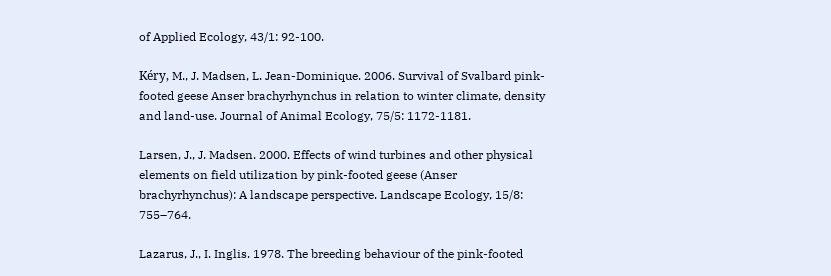of Applied Ecology, 43/1: 92-100.

Kéry, M., J. Madsen, L. Jean-Dominique. 2006. Survival of Svalbard pink-footed geese Anser brachyrhynchus in relation to winter climate, density and land-use. Journal of Animal Ecology, 75/5: 1172-1181.

Larsen, J., J. Madsen. 2000. Effects of wind turbines and other physical elements on field utilization by pink-footed geese (Anser brachyrhynchus): A landscape perspective. Landscape Ecology, 15/8: 755–764.

Lazarus, J., I. Inglis. 1978. The breeding behaviour of the pink-footed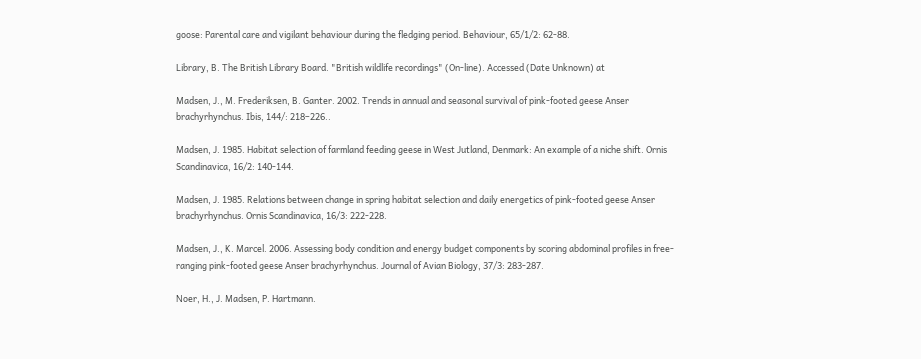goose: Parental care and vigilant behaviour during the fledging period. Behaviour, 65/1/2: 62-88.

Library, B. The British Library Board. "British wildlife recordings" (On-line). Accessed (Date Unknown) at

Madsen, J., M. Frederiksen, B. Ganter. 2002. Trends in annual and seasonal survival of pink-footed geese Anser brachyrhynchus. Ibis, 144/: 218–226..

Madsen, J. 1985. Habitat selection of farmland feeding geese in West Jutland, Denmark: An example of a niche shift. Ornis Scandinavica, 16/2: 140-144.

Madsen, J. 1985. Relations between change in spring habitat selection and daily energetics of pink-footed geese Anser brachyrhynchus. Ornis Scandinavica, 16/3: 222-228.

Madsen, J., K. Marcel. 2006. Assessing body condition and energy budget components by scoring abdominal profiles in free-ranging pink-footed geese Anser brachyrhynchus. Journal of Avian Biology, 37/3: 283-287.

Noer, H., J. Madsen, P. Hartmann.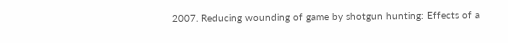2007. Reducing wounding of game by shotgun hunting: Effects of a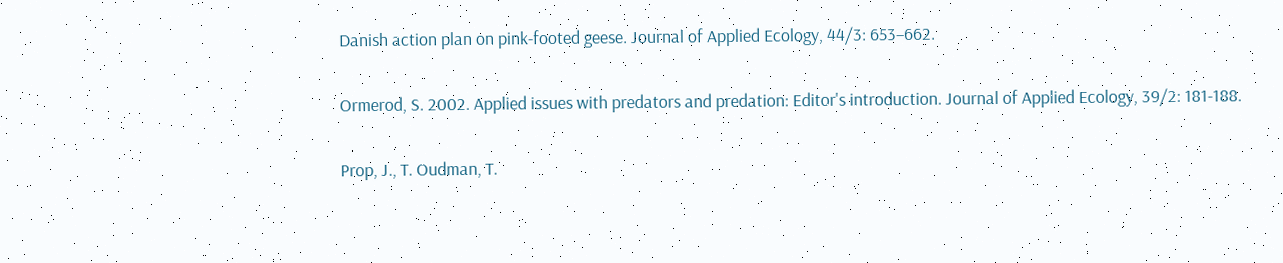Danish action plan on pink-footed geese. Journal of Applied Ecology, 44/3: 653–662.

Ormerod, S. 2002. Applied issues with predators and predation: Editor's introduction. Journal of Applied Ecology, 39/2: 181-188.

Prop, J., T. Oudman, T.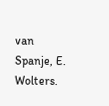van Spanje, E. Wolters.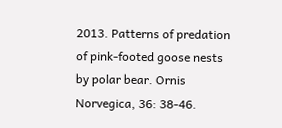2013. Patterns of predation of pink-footed goose nests by polar bear. Ornis Norvegica, 36: 38-46.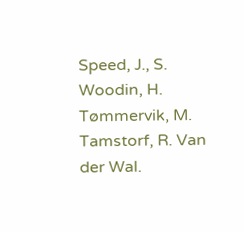Speed, J., S. Woodin, H. Tømmervik, M. Tamstorf, R. Van der Wal.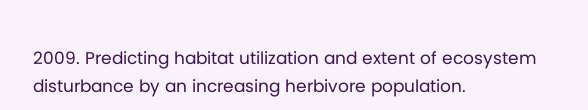2009. Predicting habitat utilization and extent of ecosystem disturbance by an increasing herbivore population.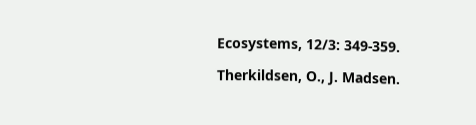Ecosystems, 12/3: 349-359.

Therkildsen, O., J. Madsen.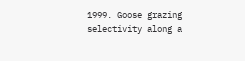1999. Goose grazing selectivity along a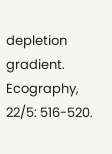depletion gradient. Ecography, 22/5: 516-520.